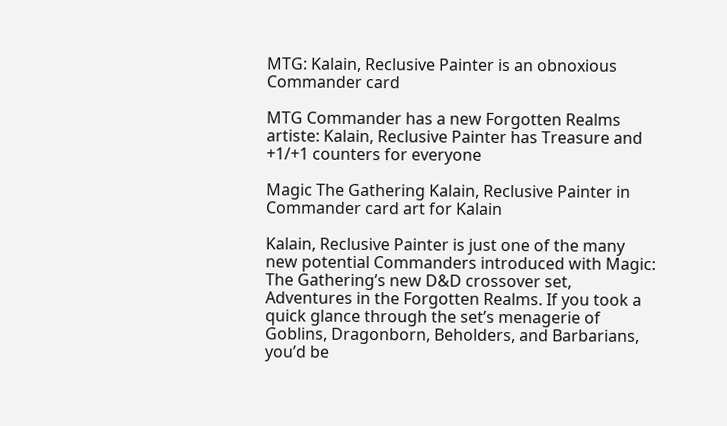MTG: Kalain, Reclusive Painter is an obnoxious Commander card

MTG Commander has a new Forgotten Realms artiste: Kalain, Reclusive Painter has Treasure and +1/+1 counters for everyone

Magic The Gathering Kalain, Reclusive Painter in Commander card art for Kalain

Kalain, Reclusive Painter is just one of the many new potential Commanders introduced with Magic: The Gathering’s new D&D crossover set, Adventures in the Forgotten Realms. If you took a quick glance through the set’s menagerie of Goblins, Dragonborn, Beholders, and Barbarians, you’d be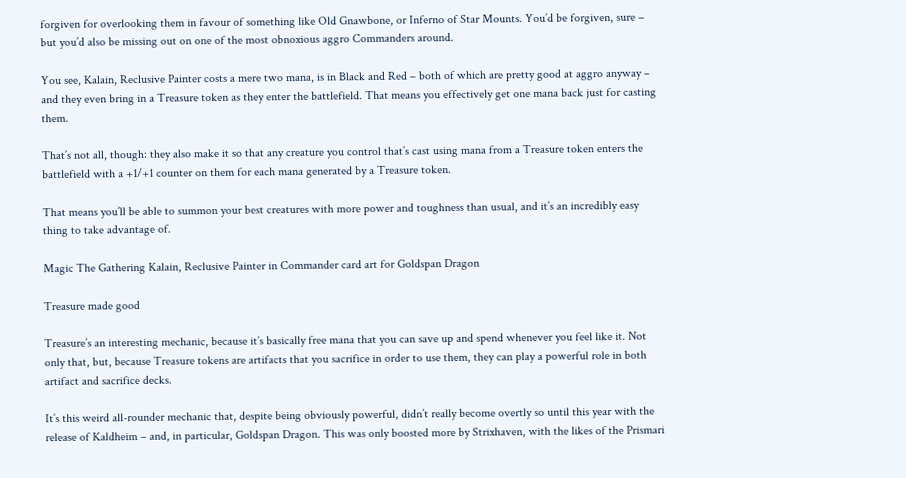forgiven for overlooking them in favour of something like Old Gnawbone, or Inferno of Star Mounts. You’d be forgiven, sure – but you’d also be missing out on one of the most obnoxious aggro Commanders around.

You see, Kalain, Reclusive Painter costs a mere two mana, is in Black and Red – both of which are pretty good at aggro anyway – and they even bring in a Treasure token as they enter the battlefield. That means you effectively get one mana back just for casting them.

That’s not all, though: they also make it so that any creature you control that’s cast using mana from a Treasure token enters the battlefield with a +1/+1 counter on them for each mana generated by a Treasure token.

That means you’ll be able to summon your best creatures with more power and toughness than usual, and it’s an incredibly easy thing to take advantage of.

Magic The Gathering Kalain, Reclusive Painter in Commander card art for Goldspan Dragon

Treasure made good

Treasure’s an interesting mechanic, because it’s basically free mana that you can save up and spend whenever you feel like it. Not only that, but, because Treasure tokens are artifacts that you sacrifice in order to use them, they can play a powerful role in both artifact and sacrifice decks.

It’s this weird all-rounder mechanic that, despite being obviously powerful, didn’t really become overtly so until this year with the release of Kaldheim – and, in particular, Goldspan Dragon. This was only boosted more by Strixhaven, with the likes of the Prismari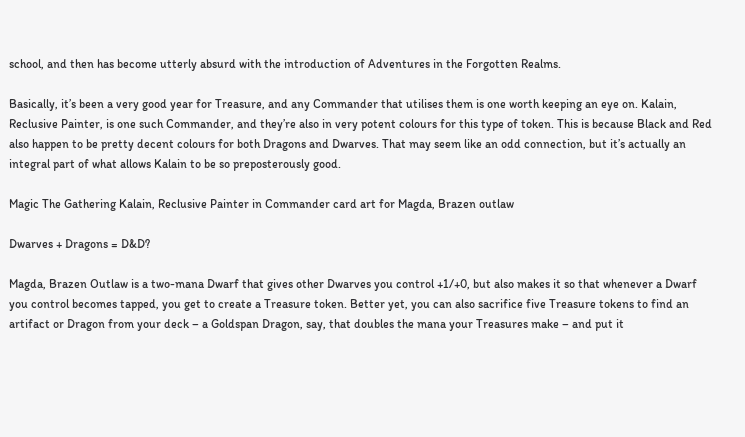school, and then has become utterly absurd with the introduction of Adventures in the Forgotten Realms.

Basically, it’s been a very good year for Treasure, and any Commander that utilises them is one worth keeping an eye on. Kalain, Reclusive Painter, is one such Commander, and they’re also in very potent colours for this type of token. This is because Black and Red also happen to be pretty decent colours for both Dragons and Dwarves. That may seem like an odd connection, but it’s actually an integral part of what allows Kalain to be so preposterously good.

Magic The Gathering Kalain, Reclusive Painter in Commander card art for Magda, Brazen outlaw

Dwarves + Dragons = D&D?

Magda, Brazen Outlaw is a two-mana Dwarf that gives other Dwarves you control +1/+0, but also makes it so that whenever a Dwarf you control becomes tapped, you get to create a Treasure token. Better yet, you can also sacrifice five Treasure tokens to find an artifact or Dragon from your deck – a Goldspan Dragon, say, that doubles the mana your Treasures make – and put it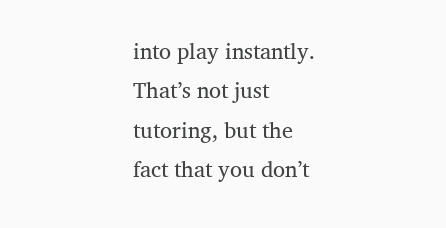into play instantly. That’s not just tutoring, but the fact that you don’t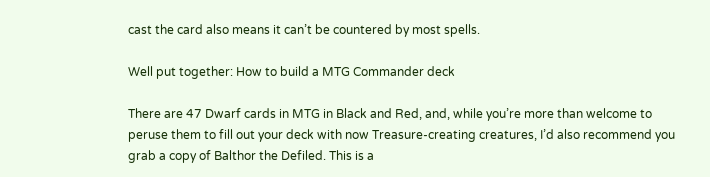cast the card also means it can’t be countered by most spells.

Well put together: How to build a MTG Commander deck

There are 47 Dwarf cards in MTG in Black and Red, and, while you’re more than welcome to peruse them to fill out your deck with now Treasure-creating creatures, I’d also recommend you grab a copy of Balthor the Defiled. This is a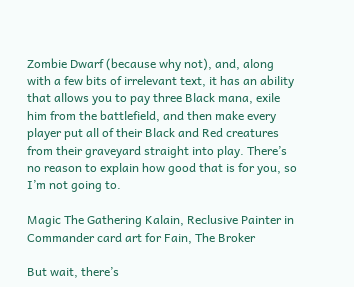Zombie Dwarf (because why not), and, along with a few bits of irrelevant text, it has an ability that allows you to pay three Black mana, exile him from the battlefield, and then make every player put all of their Black and Red creatures from their graveyard straight into play. There’s no reason to explain how good that is for you, so I’m not going to.

Magic The Gathering Kalain, Reclusive Painter in Commander card art for Fain, The Broker

But wait, there’s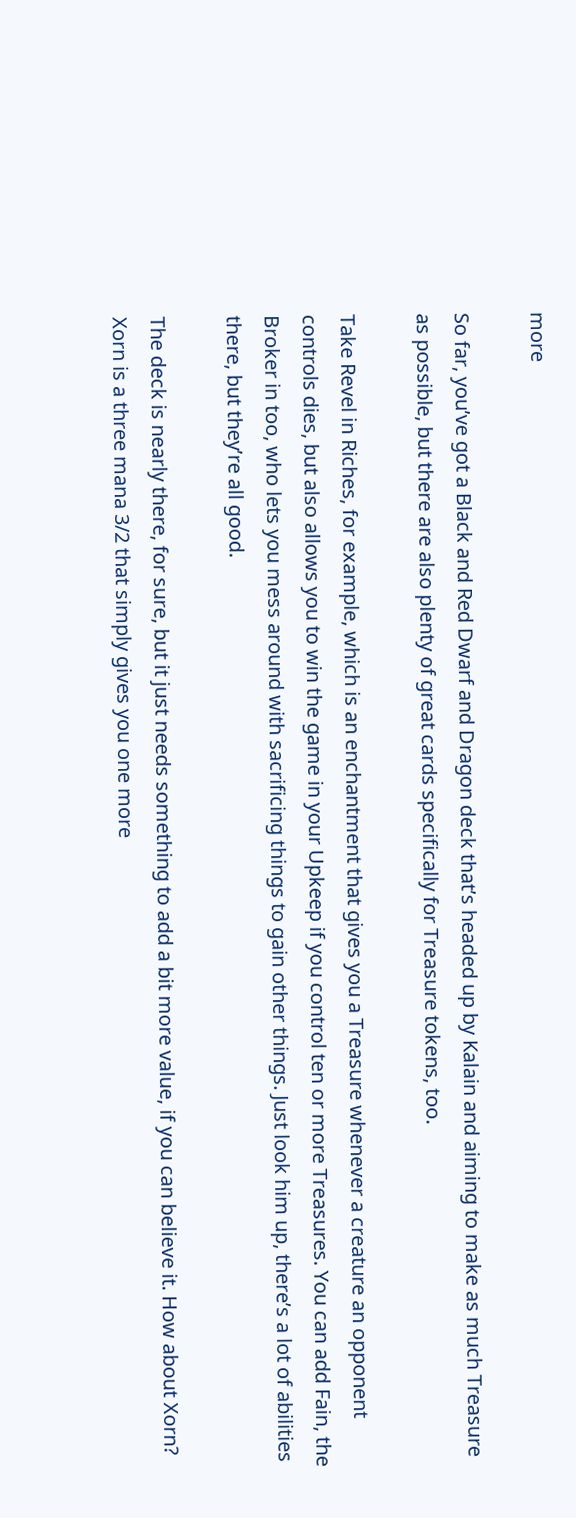more

So far, you’ve got a Black and Red Dwarf and Dragon deck that’s headed up by Kalain and aiming to make as much Treasure as possible, but there are also plenty of great cards specifically for Treasure tokens, too.

Take Revel in Riches, for example, which is an enchantment that gives you a Treasure whenever a creature an opponent controls dies, but also allows you to win the game in your Upkeep if you control ten or more Treasures. You can add Fain, the Broker in too, who lets you mess around with sacrificing things to gain other things. Just look him up, there’s a lot of abilities there, but they’re all good.

The deck is nearly there, for sure, but it just needs something to add a bit more value, if you can believe it. How about Xorn? Xorn is a three mana 3/2 that simply gives you one more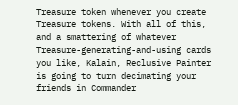Treasure token whenever you create Treasure tokens. With all of this, and a smattering of whatever Treasure-generating-and-using cards you like, Kalain, Reclusive Painter is going to turn decimating your friends in Commander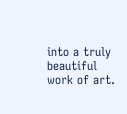into a truly beautiful work of art.